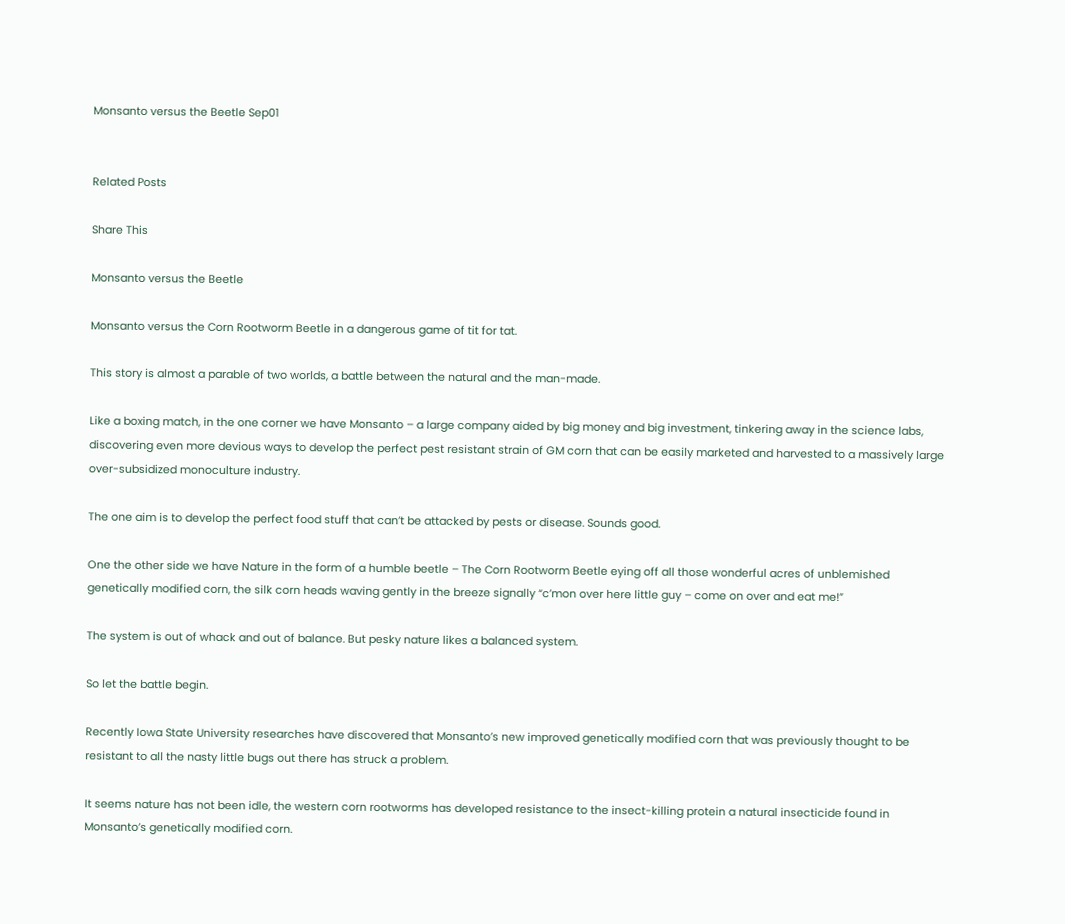Monsanto versus the Beetle Sep01


Related Posts

Share This

Monsanto versus the Beetle

Monsanto versus the Corn Rootworm Beetle in a dangerous game of tit for tat.

This story is almost a parable of two worlds, a battle between the natural and the man-made.

Like a boxing match, in the one corner we have Monsanto – a large company aided by big money and big investment, tinkering away in the science labs, discovering even more devious ways to develop the perfect pest resistant strain of GM corn that can be easily marketed and harvested to a massively large over-subsidized monoculture industry.

The one aim is to develop the perfect food stuff that can’t be attacked by pests or disease. Sounds good.

One the other side we have Nature in the form of a humble beetle – The Corn Rootworm Beetle eying off all those wonderful acres of unblemished genetically modified corn, the silk corn heads waving gently in the breeze signally “c’mon over here little guy – come on over and eat me!”

The system is out of whack and out of balance. But pesky nature likes a balanced system.

So let the battle begin.

Recently Iowa State University researches have discovered that Monsanto’s new improved genetically modified corn that was previously thought to be resistant to all the nasty little bugs out there has struck a problem.

It seems nature has not been idle, the western corn rootworms has developed resistance to the insect-killing protein a natural insecticide found in Monsanto’s genetically modified corn.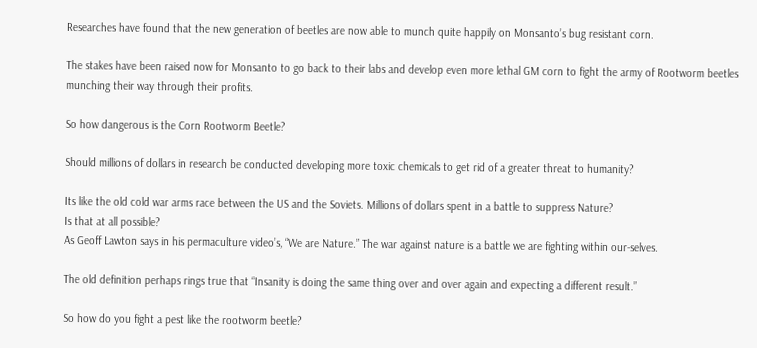Researches have found that the new generation of beetles are now able to munch quite happily on Monsanto’s bug resistant corn.

The stakes have been raised now for Monsanto to go back to their labs and develop even more lethal GM corn to fight the army of Rootworm beetles munching their way through their profits.

So how dangerous is the Corn Rootworm Beetle?

Should millions of dollars in research be conducted developing more toxic chemicals to get rid of a greater threat to humanity?

Its like the old cold war arms race between the US and the Soviets. Millions of dollars spent in a battle to suppress Nature?
Is that at all possible?
As Geoff Lawton says in his permaculture video’s, “We are Nature.” The war against nature is a battle we are fighting within our-selves.

The old definition perhaps rings true that “Insanity is doing the same thing over and over again and expecting a different result.”

So how do you fight a pest like the rootworm beetle?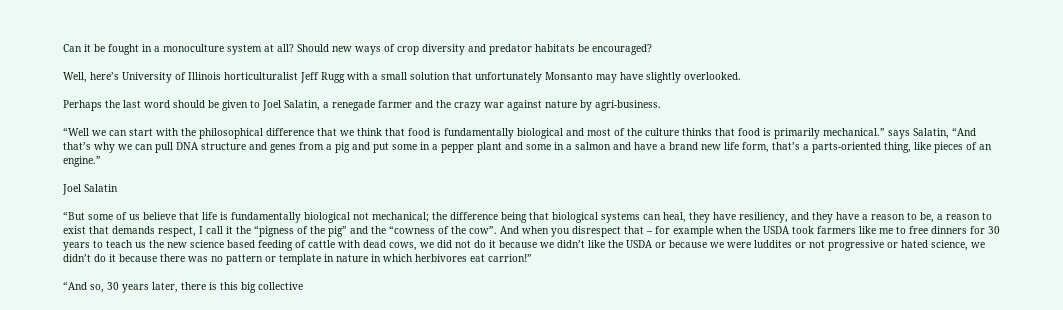Can it be fought in a monoculture system at all? Should new ways of crop diversity and predator habitats be encouraged?

Well, here’s University of Illinois horticulturalist Jeff Rugg with a small solution that unfortunately Monsanto may have slightly overlooked.

Perhaps the last word should be given to Joel Salatin, a renegade farmer and the crazy war against nature by agri-business.

“Well we can start with the philosophical difference that we think that food is fundamentally biological and most of the culture thinks that food is primarily mechanical.” says Salatin, “And that’s why we can pull DNA structure and genes from a pig and put some in a pepper plant and some in a salmon and have a brand new life form, that’s a parts-oriented thing, like pieces of an engine.”

Joel Salatin

“But some of us believe that life is fundamentally biological not mechanical; the difference being that biological systems can heal, they have resiliency, and they have a reason to be, a reason to exist that demands respect, I call it the “pigness of the pig” and the “cowness of the cow”. And when you disrespect that – for example when the USDA took farmers like me to free dinners for 30 years to teach us the new science based feeding of cattle with dead cows, we did not do it because we didn’t like the USDA or because we were luddites or not progressive or hated science, we didn’t do it because there was no pattern or template in nature in which herbivores eat carrion!”

“And so, 30 years later, there is this big collective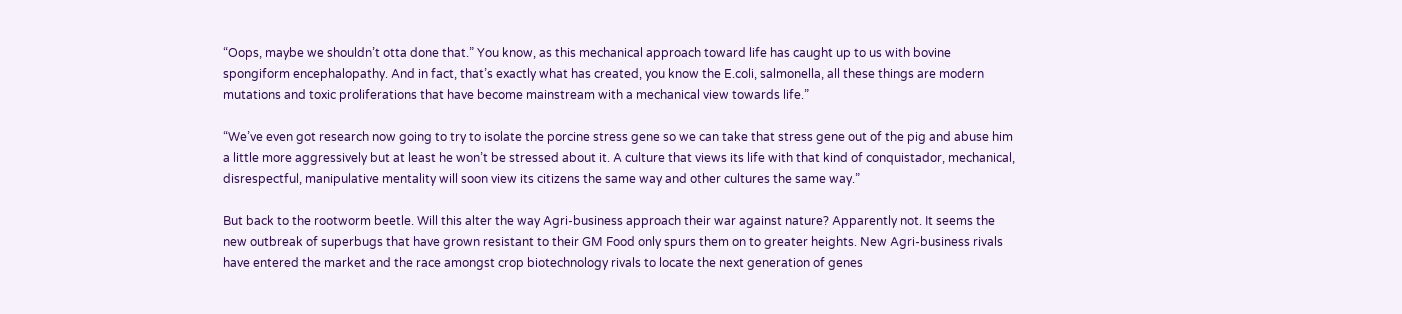“Oops, maybe we shouldn’t otta done that.” You know, as this mechanical approach toward life has caught up to us with bovine spongiform encephalopathy. And in fact, that’s exactly what has created, you know the E.coli, salmonella, all these things are modern mutations and toxic proliferations that have become mainstream with a mechanical view towards life.”

“We’ve even got research now going to try to isolate the porcine stress gene so we can take that stress gene out of the pig and abuse him a little more aggressively but at least he won’t be stressed about it. A culture that views its life with that kind of conquistador, mechanical, disrespectful, manipulative mentality will soon view its citizens the same way and other cultures the same way.”

But back to the rootworm beetle. Will this alter the way Agri-business approach their war against nature? Apparently not. It seems the new outbreak of superbugs that have grown resistant to their GM Food only spurs them on to greater heights. New Agri-business rivals have entered the market and the race amongst crop biotechnology rivals to locate the next generation of genes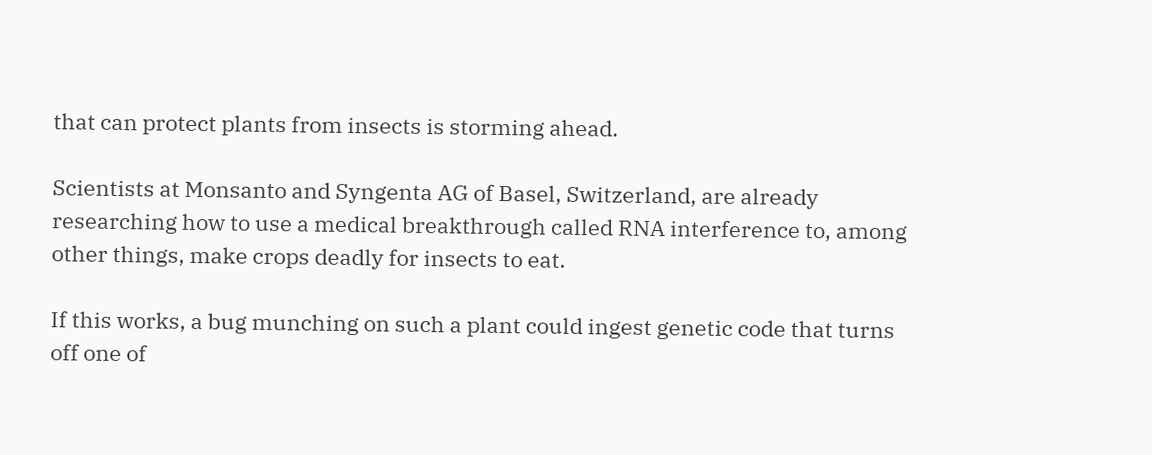that can protect plants from insects is storming ahead.

Scientists at Monsanto and Syngenta AG of Basel, Switzerland, are already researching how to use a medical breakthrough called RNA interference to, among other things, make crops deadly for insects to eat.

If this works, a bug munching on such a plant could ingest genetic code that turns off one of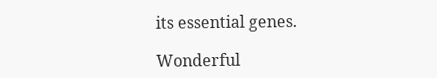its essential genes.

Wonderful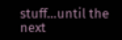stuff…until the next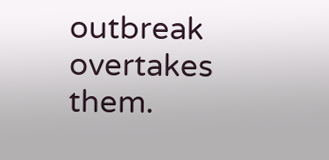outbreak overtakes them.